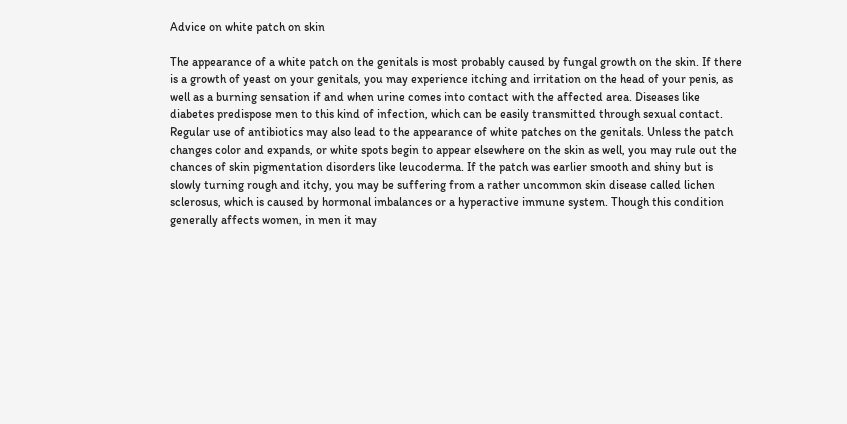Advice on white patch on skin

The appearance of a white patch on the genitals is most probably caused by fungal growth on the skin. If there is a growth of yeast on your genitals, you may experience itching and irritation on the head of your penis, as well as a burning sensation if and when urine comes into contact with the affected area. Diseases like diabetes predispose men to this kind of infection, which can be easily transmitted through sexual contact. Regular use of antibiotics may also lead to the appearance of white patches on the genitals. Unless the patch changes color and expands, or white spots begin to appear elsewhere on the skin as well, you may rule out the chances of skin pigmentation disorders like leucoderma. If the patch was earlier smooth and shiny but is slowly turning rough and itchy, you may be suffering from a rather uncommon skin disease called lichen sclerosus, which is caused by hormonal imbalances or a hyperactive immune system. Though this condition generally affects women, in men it may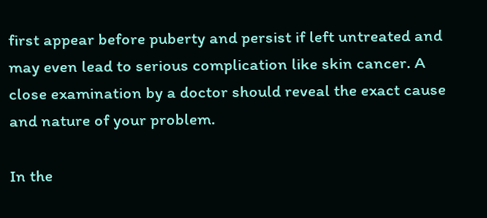first appear before puberty and persist if left untreated and may even lead to serious complication like skin cancer. A close examination by a doctor should reveal the exact cause and nature of your problem.

In the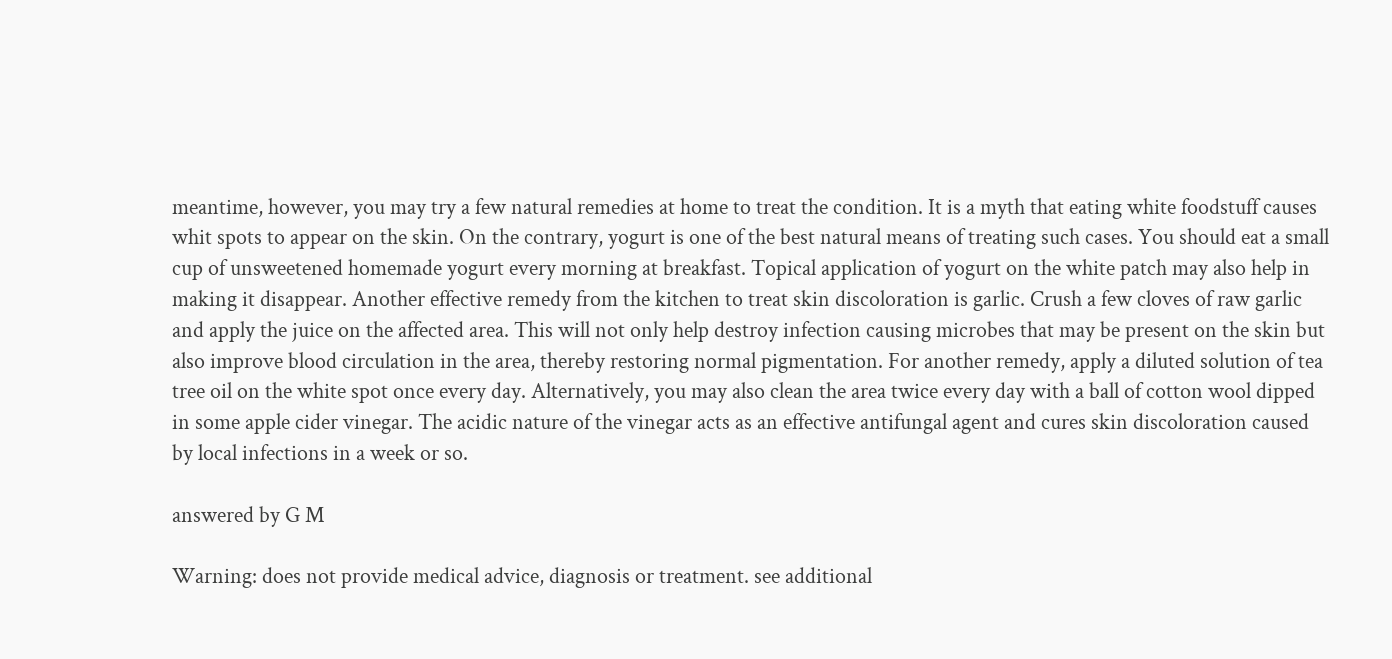meantime, however, you may try a few natural remedies at home to treat the condition. It is a myth that eating white foodstuff causes whit spots to appear on the skin. On the contrary, yogurt is one of the best natural means of treating such cases. You should eat a small cup of unsweetened homemade yogurt every morning at breakfast. Topical application of yogurt on the white patch may also help in making it disappear. Another effective remedy from the kitchen to treat skin discoloration is garlic. Crush a few cloves of raw garlic and apply the juice on the affected area. This will not only help destroy infection causing microbes that may be present on the skin but also improve blood circulation in the area, thereby restoring normal pigmentation. For another remedy, apply a diluted solution of tea tree oil on the white spot once every day. Alternatively, you may also clean the area twice every day with a ball of cotton wool dipped in some apple cider vinegar. The acidic nature of the vinegar acts as an effective antifungal agent and cures skin discoloration caused by local infections in a week or so.

answered by G M

Warning: does not provide medical advice, diagnosis or treatment. see additional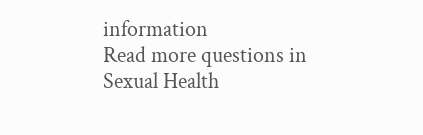information
Read more questions in Sexual Health